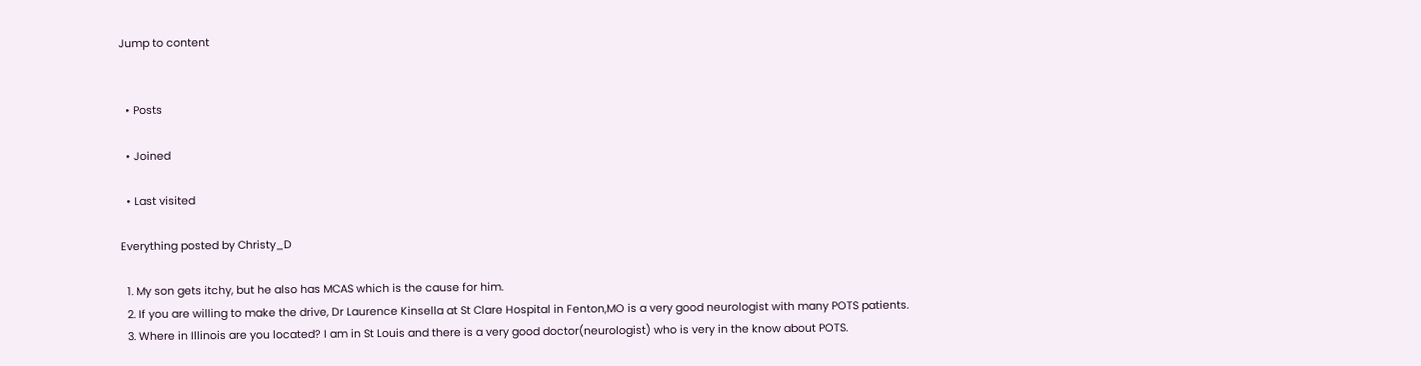Jump to content


  • Posts

  • Joined

  • Last visited

Everything posted by Christy_D

  1. My son gets itchy, but he also has MCAS which is the cause for him.
  2. If you are willing to make the drive, Dr Laurence Kinsella at St Clare Hospital in Fenton,MO is a very good neurologist with many POTS patients.
  3. Where in Illinois are you located? I am in St Louis and there is a very good doctor(neurologist) who is very in the know about POTS.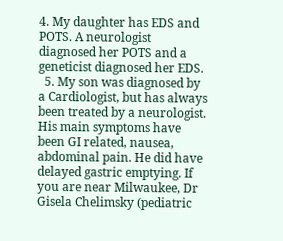4. My daughter has EDS and POTS. A neurologist diagnosed her POTS and a geneticist diagnosed her EDS.
  5. My son was diagnosed by a Cardiologist, but has always been treated by a neurologist. His main symptoms have been GI related, nausea, abdominal pain. He did have delayed gastric emptying. If you are near Milwaukee, Dr Gisela Chelimsky (pediatric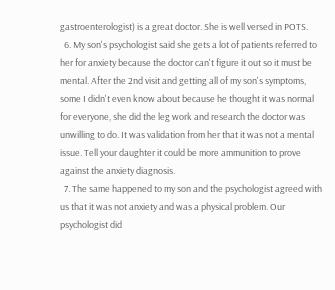gastroenterologist) is a great doctor. She is well versed in POTS.
  6. My son's psychologist said she gets a lot of patients referred to her for anxiety because the doctor can't figure it out so it must be mental. After the 2nd visit and getting all of my son's symptoms, some I didn't even know about because he thought it was normal for everyone, she did the leg work and research the doctor was unwilling to do. It was validation from her that it was not a mental issue. Tell your daughter it could be more ammunition to prove against the anxiety diagnosis.
  7. The same happened to my son and the psychologist agreed with us that it was not anxiety and was a physical problem. Our psychologist did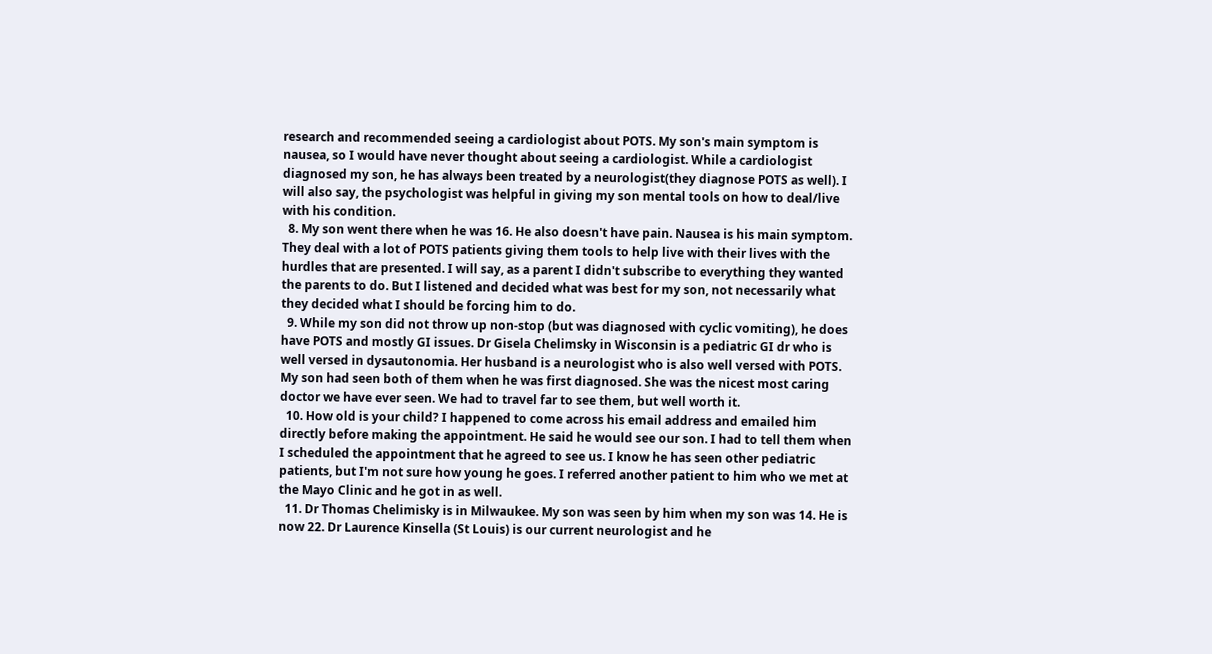research and recommended seeing a cardiologist about POTS. My son's main symptom is nausea, so I would have never thought about seeing a cardiologist. While a cardiologist diagnosed my son, he has always been treated by a neurologist(they diagnose POTS as well). I will also say, the psychologist was helpful in giving my son mental tools on how to deal/live with his condition.
  8. My son went there when he was 16. He also doesn't have pain. Nausea is his main symptom. They deal with a lot of POTS patients giving them tools to help live with their lives with the hurdles that are presented. I will say, as a parent I didn't subscribe to everything they wanted the parents to do. But I listened and decided what was best for my son, not necessarily what they decided what I should be forcing him to do.
  9. While my son did not throw up non-stop (but was diagnosed with cyclic vomiting), he does have POTS and mostly GI issues. Dr Gisela Chelimsky in Wisconsin is a pediatric GI dr who is well versed in dysautonomia. Her husband is a neurologist who is also well versed with POTS. My son had seen both of them when he was first diagnosed. She was the nicest most caring doctor we have ever seen. We had to travel far to see them, but well worth it.
  10. How old is your child? I happened to come across his email address and emailed him directly before making the appointment. He said he would see our son. I had to tell them when I scheduled the appointment that he agreed to see us. I know he has seen other pediatric patients, but I'm not sure how young he goes. I referred another patient to him who we met at the Mayo Clinic and he got in as well.
  11. Dr Thomas Chelimisky is in Milwaukee. My son was seen by him when my son was 14. He is now 22. Dr Laurence Kinsella (St Louis) is our current neurologist and he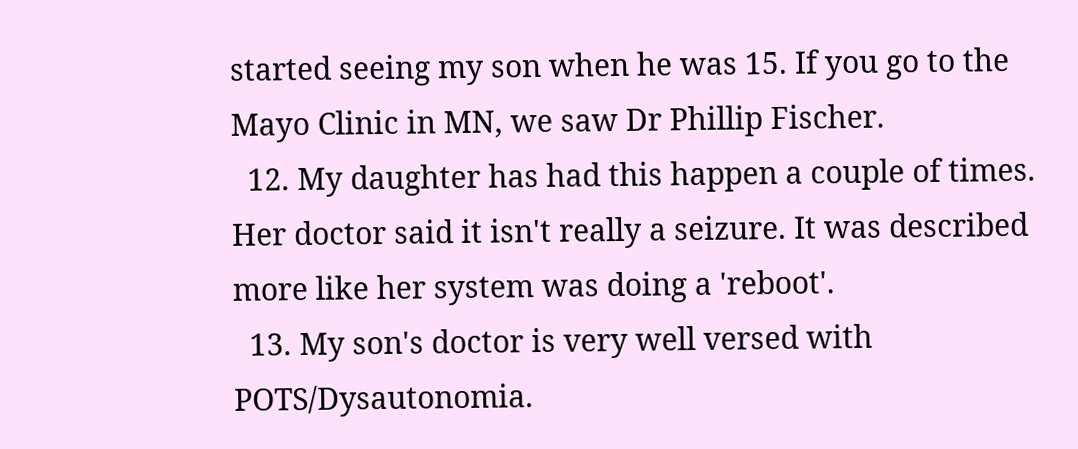started seeing my son when he was 15. If you go to the Mayo Clinic in MN, we saw Dr Phillip Fischer.
  12. My daughter has had this happen a couple of times. Her doctor said it isn't really a seizure. It was described more like her system was doing a 'reboot'.
  13. My son's doctor is very well versed with POTS/Dysautonomia.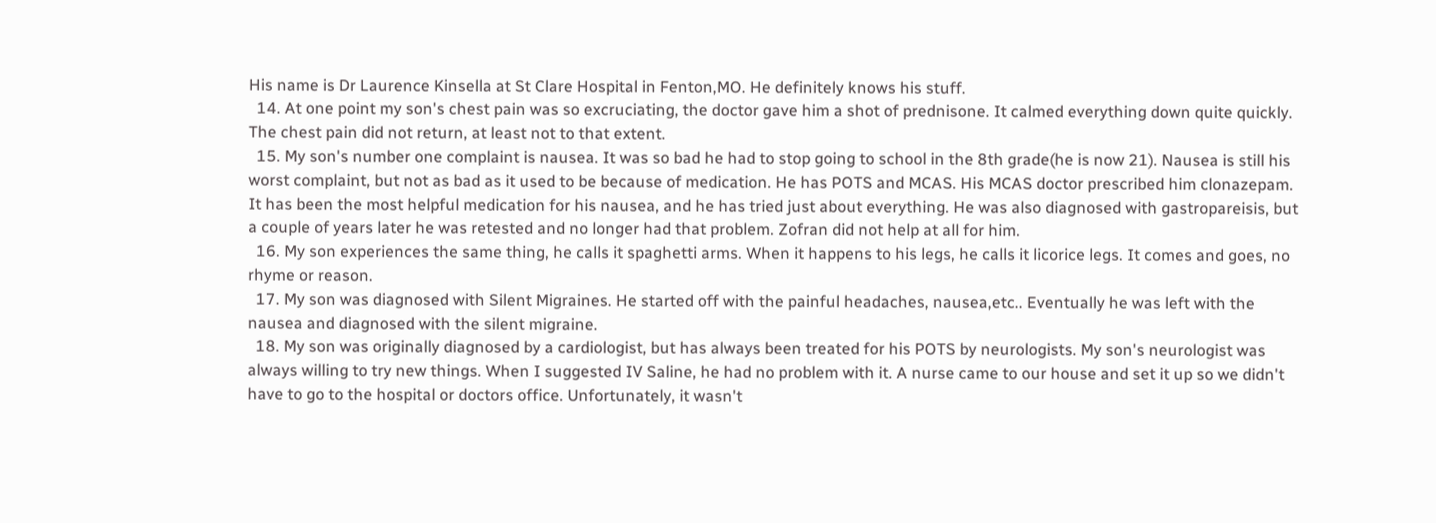His name is Dr Laurence Kinsella at St Clare Hospital in Fenton,MO. He definitely knows his stuff.
  14. At one point my son's chest pain was so excruciating, the doctor gave him a shot of prednisone. It calmed everything down quite quickly. The chest pain did not return, at least not to that extent.
  15. My son's number one complaint is nausea. It was so bad he had to stop going to school in the 8th grade(he is now 21). Nausea is still his worst complaint, but not as bad as it used to be because of medication. He has POTS and MCAS. His MCAS doctor prescribed him clonazepam. It has been the most helpful medication for his nausea, and he has tried just about everything. He was also diagnosed with gastropareisis, but a couple of years later he was retested and no longer had that problem. Zofran did not help at all for him.
  16. My son experiences the same thing, he calls it spaghetti arms. When it happens to his legs, he calls it licorice legs. It comes and goes, no rhyme or reason.
  17. My son was diagnosed with Silent Migraines. He started off with the painful headaches, nausea,etc.. Eventually he was left with the nausea and diagnosed with the silent migraine.
  18. My son was originally diagnosed by a cardiologist, but has always been treated for his POTS by neurologists. My son's neurologist was always willing to try new things. When I suggested IV Saline, he had no problem with it. A nurse came to our house and set it up so we didn't have to go to the hospital or doctors office. Unfortunately, it wasn't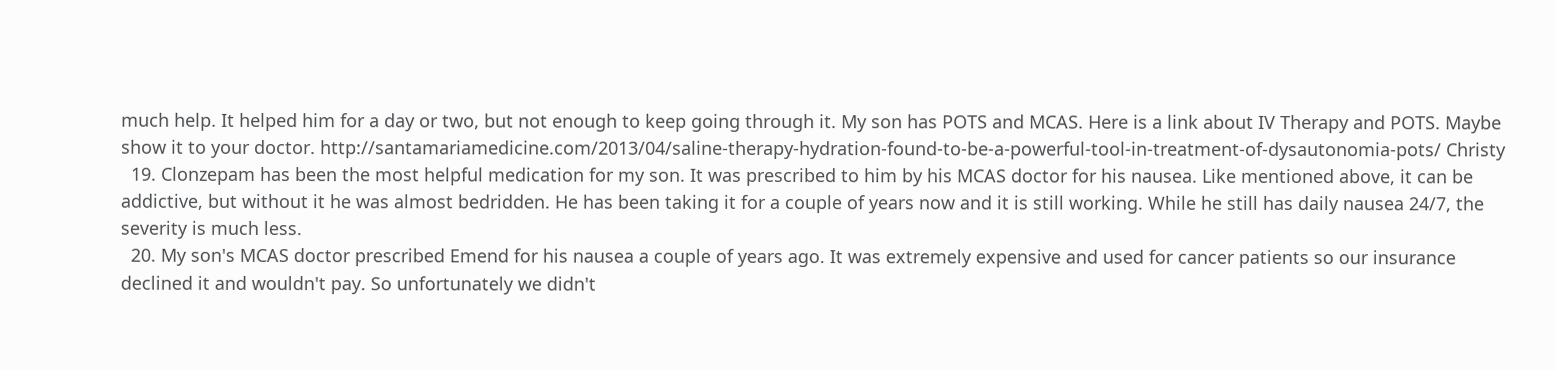much help. It helped him for a day or two, but not enough to keep going through it. My son has POTS and MCAS. Here is a link about IV Therapy and POTS. Maybe show it to your doctor. http://santamariamedicine.com/2013/04/saline-therapy-hydration-found-to-be-a-powerful-tool-in-treatment-of-dysautonomia-pots/ Christy
  19. Clonzepam has been the most helpful medication for my son. It was prescribed to him by his MCAS doctor for his nausea. Like mentioned above, it can be addictive, but without it he was almost bedridden. He has been taking it for a couple of years now and it is still working. While he still has daily nausea 24/7, the severity is much less.
  20. My son's MCAS doctor prescribed Emend for his nausea a couple of years ago. It was extremely expensive and used for cancer patients so our insurance declined it and wouldn't pay. So unfortunately we didn't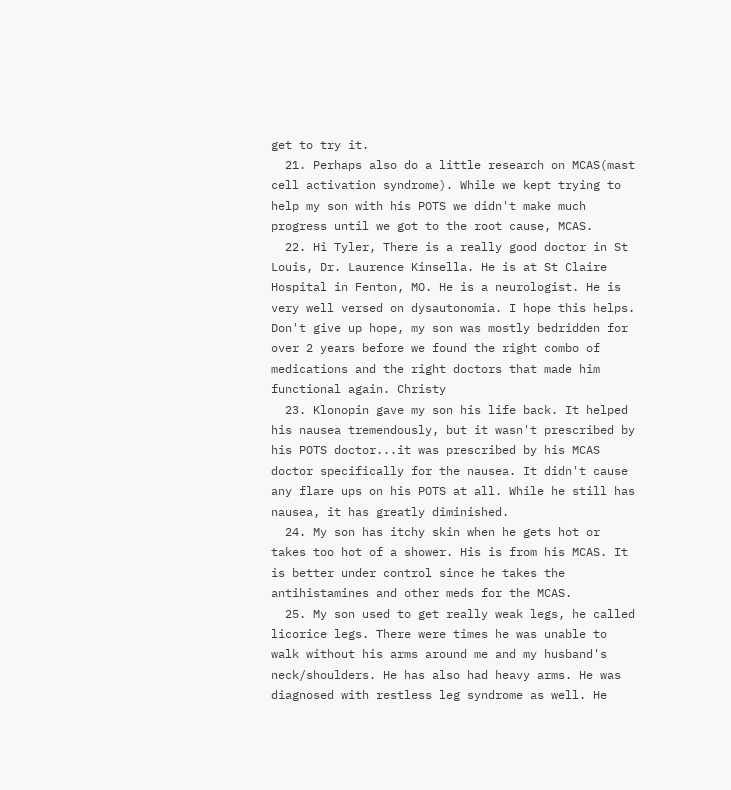get to try it.
  21. Perhaps also do a little research on MCAS(mast cell activation syndrome). While we kept trying to help my son with his POTS we didn't make much progress until we got to the root cause, MCAS.
  22. Hi Tyler, There is a really good doctor in St Louis, Dr. Laurence Kinsella. He is at St Claire Hospital in Fenton, MO. He is a neurologist. He is very well versed on dysautonomia. I hope this helps. Don't give up hope, my son was mostly bedridden for over 2 years before we found the right combo of medications and the right doctors that made him functional again. Christy
  23. Klonopin gave my son his life back. It helped his nausea tremendously, but it wasn't prescribed by his POTS doctor...it was prescribed by his MCAS doctor specifically for the nausea. It didn't cause any flare ups on his POTS at all. While he still has nausea, it has greatly diminished.
  24. My son has itchy skin when he gets hot or takes too hot of a shower. His is from his MCAS. It is better under control since he takes the antihistamines and other meds for the MCAS.
  25. My son used to get really weak legs, he called licorice legs. There were times he was unable to walk without his arms around me and my husband's neck/shoulders. He has also had heavy arms. He was diagnosed with restless leg syndrome as well. He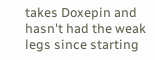takes Doxepin and hasn't had the weak legs since starting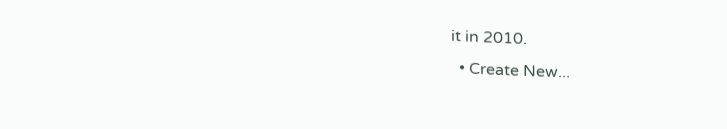it in 2010.
  • Create New...